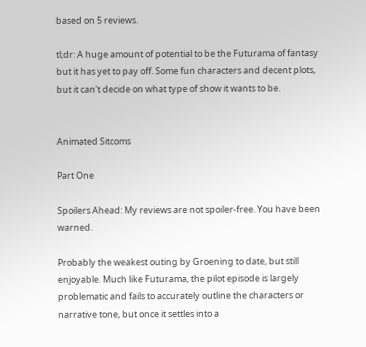based on 5 reviews.

tl;dr: A huge amount of potential to be the Futurama of fantasy but it has yet to pay off. Some fun characters and decent plots, but it can't decide on what type of show it wants to be.


Animated Sitcoms

Part One

Spoilers Ahead: My reviews are not spoiler-free. You have been warned.

Probably the weakest outing by Groening to date, but still enjoyable. Much like Futurama, the pilot episode is largely problematic and fails to accurately outline the characters or narrative tone, but once it settles into a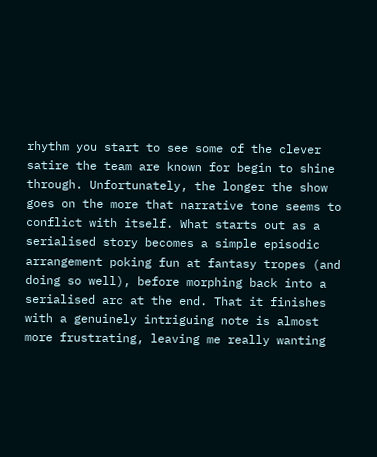rhythm you start to see some of the clever satire the team are known for begin to shine through. Unfortunately, the longer the show goes on the more that narrative tone seems to conflict with itself. What starts out as a serialised story becomes a simple episodic arrangement poking fun at fantasy tropes (and doing so well), before morphing back into a serialised arc at the end. That it finishes with a genuinely intriguing note is almost more frustrating, leaving me really wanting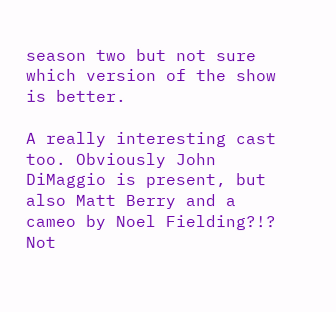season two but not sure which version of the show is better.

A really interesting cast too. Obviously John DiMaggio is present, but also Matt Berry and a cameo by Noel Fielding?!? Not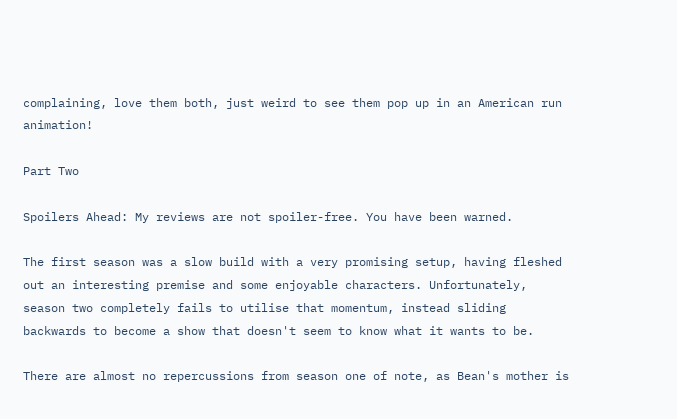complaining, love them both, just weird to see them pop up in an American run animation!

Part Two

Spoilers Ahead: My reviews are not spoiler-free. You have been warned.

The first season was a slow build with a very promising setup, having fleshed out an interesting premise and some enjoyable characters. Unfortunately, season two completely fails to utilise that momentum, instead sliding backwards to become a show that doesn't seem to know what it wants to be.

There are almost no repercussions from season one of note, as Bean's mother is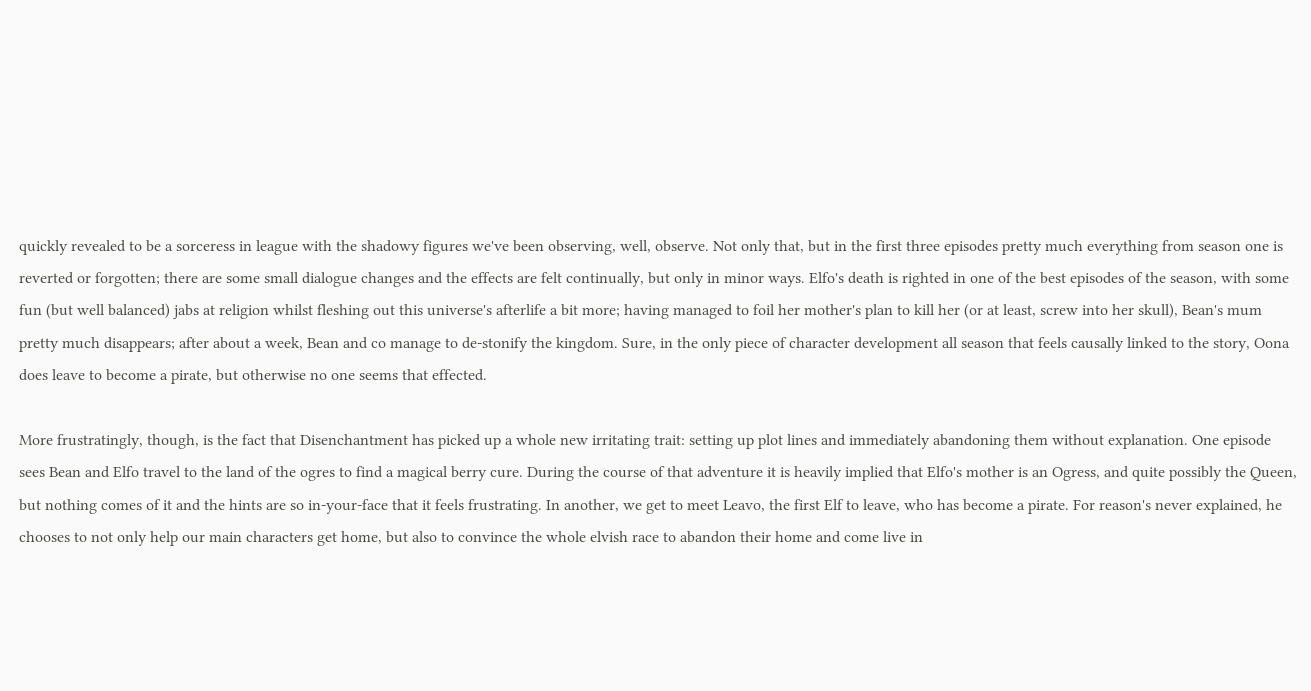quickly revealed to be a sorceress in league with the shadowy figures we've been observing, well, observe. Not only that, but in the first three episodes pretty much everything from season one is reverted or forgotten; there are some small dialogue changes and the effects are felt continually, but only in minor ways. Elfo's death is righted in one of the best episodes of the season, with some fun (but well balanced) jabs at religion whilst fleshing out this universe's afterlife a bit more; having managed to foil her mother's plan to kill her (or at least, screw into her skull), Bean's mum pretty much disappears; after about a week, Bean and co manage to de-stonify the kingdom. Sure, in the only piece of character development all season that feels causally linked to the story, Oona does leave to become a pirate, but otherwise no one seems that effected.

More frustratingly, though, is the fact that Disenchantment has picked up a whole new irritating trait: setting up plot lines and immediately abandoning them without explanation. One episode sees Bean and Elfo travel to the land of the ogres to find a magical berry cure. During the course of that adventure it is heavily implied that Elfo's mother is an Ogress, and quite possibly the Queen, but nothing comes of it and the hints are so in-your-face that it feels frustrating. In another, we get to meet Leavo, the first Elf to leave, who has become a pirate. For reason's never explained, he chooses to not only help our main characters get home, but also to convince the whole elvish race to abandon their home and come live in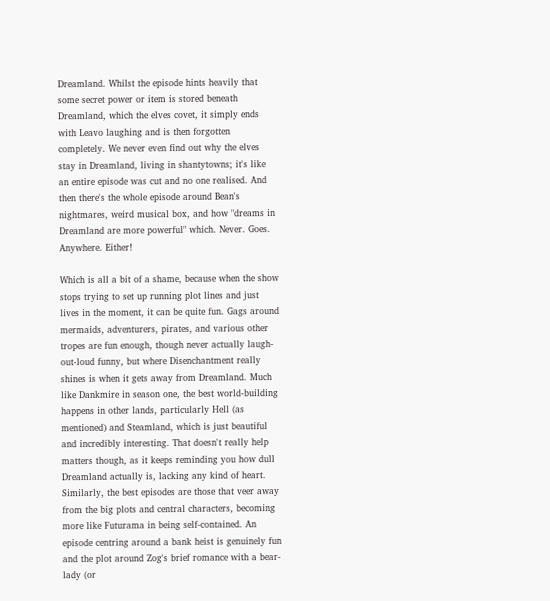Dreamland. Whilst the episode hints heavily that some secret power or item is stored beneath Dreamland, which the elves covet, it simply ends with Leavo laughing and is then forgotten completely. We never even find out why the elves stay in Dreamland, living in shantytowns; it's like an entire episode was cut and no one realised. And then there's the whole episode around Bean's nightmares, weird musical box, and how "dreams in Dreamland are more powerful" which. Never. Goes. Anywhere. Either!

Which is all a bit of a shame, because when the show stops trying to set up running plot lines and just lives in the moment, it can be quite fun. Gags around mermaids, adventurers, pirates, and various other tropes are fun enough, though never actually laugh-out-loud funny, but where Disenchantment really shines is when it gets away from Dreamland. Much like Dankmire in season one, the best world-building happens in other lands, particularly Hell (as mentioned) and Steamland, which is just beautiful and incredibly interesting. That doesn't really help matters though, as it keeps reminding you how dull Dreamland actually is, lacking any kind of heart. Similarly, the best episodes are those that veer away from the big plots and central characters, becoming more like Futurama in being self-contained. An episode centring around a bank heist is genuinely fun and the plot around Zog's brief romance with a bear-lady (or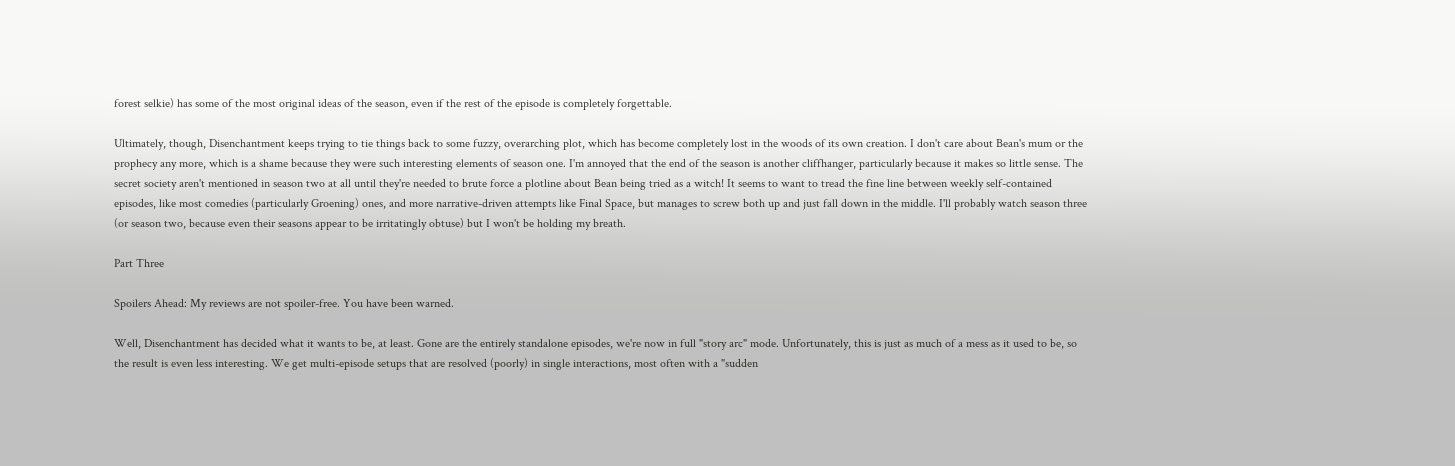forest selkie) has some of the most original ideas of the season, even if the rest of the episode is completely forgettable.

Ultimately, though, Disenchantment keeps trying to tie things back to some fuzzy, overarching plot, which has become completely lost in the woods of its own creation. I don't care about Bean's mum or the prophecy any more, which is a shame because they were such interesting elements of season one. I'm annoyed that the end of the season is another cliffhanger, particularly because it makes so little sense. The secret society aren't mentioned in season two at all until they're needed to brute force a plotline about Bean being tried as a witch! It seems to want to tread the fine line between weekly self-contained episodes, like most comedies (particularly Groening) ones, and more narrative-driven attempts like Final Space, but manages to screw both up and just fall down in the middle. I'll probably watch season three (or season two, because even their seasons appear to be irritatingly obtuse) but I won't be holding my breath.

Part Three

Spoilers Ahead: My reviews are not spoiler-free. You have been warned.

Well, Disenchantment has decided what it wants to be, at least. Gone are the entirely standalone episodes, we're now in full "story arc" mode. Unfortunately, this is just as much of a mess as it used to be, so the result is even less interesting. We get multi-episode setups that are resolved (poorly) in single interactions, most often with a "sudden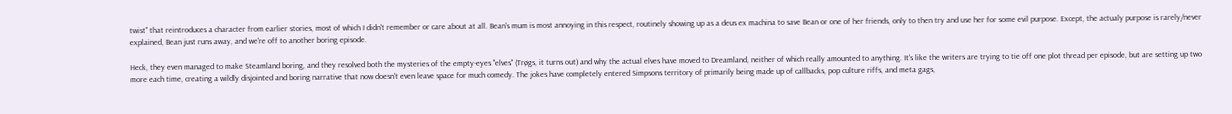twist" that reintroduces a character from earlier stories, most of which I didn't remember or care about at all. Bean's mum is most annoying in this respect, routinely showing up as a deus ex machina to save Bean or one of her friends, only to then try and use her for some evil purpose. Except, the actualy purpose is rarely/never explained, Bean just runs away, and we're off to another boring episode.

Heck, they even managed to make Steamland boring, and they resolved both the mysteries of the empty-eyes "elves" (Trøgs, it turns out) and why the actual elves have moved to Dreamland, neither of which really amounted to anything. It's like the writers are trying to tie off one plot thread per episode, but are setting up two more each time, creating a wildly disjointed and boring narrative that now doesn't even leave space for much comedy. The jokes have completely entered Simpsons territory of primarily being made up of callbacks, pop culture riffs, and meta gags,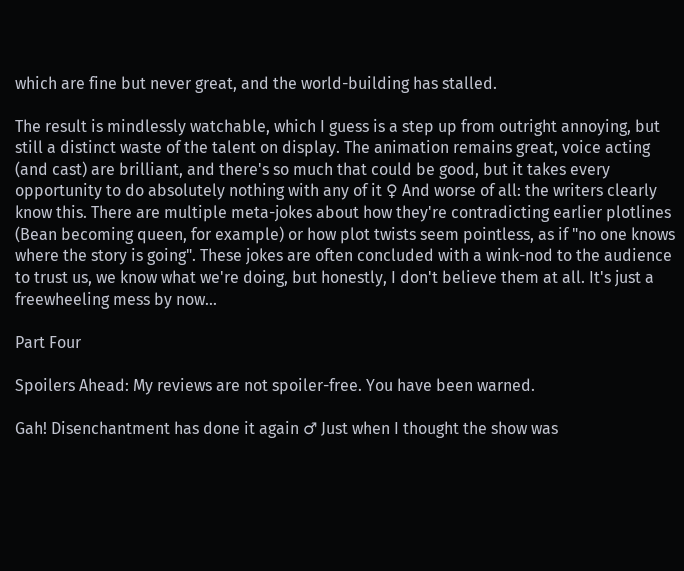which are fine but never great, and the world-building has stalled.

The result is mindlessly watchable, which I guess is a step up from outright annoying, but still a distinct waste of the talent on display. The animation remains great, voice acting (and cast) are brilliant, and there's so much that could be good, but it takes every opportunity to do absolutely nothing with any of it ♀ And worse of all: the writers clearly know this. There are multiple meta-jokes about how they're contradicting earlier plotlines (Bean becoming queen, for example) or how plot twists seem pointless, as if "no one knows where the story is going". These jokes are often concluded with a wink-nod to the audience to trust us, we know what we're doing, but honestly, I don't believe them at all. It's just a freewheeling mess by now...

Part Four

Spoilers Ahead: My reviews are not spoiler-free. You have been warned.

Gah! Disenchantment has done it again ♂ Just when I thought the show was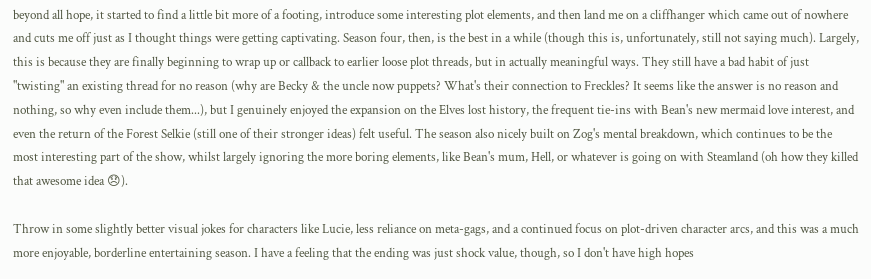beyond all hope, it started to find a little bit more of a footing, introduce some interesting plot elements, and then land me on a cliffhanger which came out of nowhere and cuts me off just as I thought things were getting captivating. Season four, then, is the best in a while (though this is, unfortunately, still not saying much). Largely, this is because they are finally beginning to wrap up or callback to earlier loose plot threads, but in actually meaningful ways. They still have a bad habit of just "twisting" an existing thread for no reason (why are Becky & the uncle now puppets? What's their connection to Freckles? It seems like the answer is no reason and nothing, so why even include them...), but I genuinely enjoyed the expansion on the Elves lost history, the frequent tie-ins with Bean's new mermaid love interest, and even the return of the Forest Selkie (still one of their stronger ideas) felt useful. The season also nicely built on Zog's mental breakdown, which continues to be the most interesting part of the show, whilst largely ignoring the more boring elements, like Bean's mum, Hell, or whatever is going on with Steamland (oh how they killed that awesome idea 😞).

Throw in some slightly better visual jokes for characters like Lucie, less reliance on meta-gags, and a continued focus on plot-driven character arcs, and this was a much more enjoyable, borderline entertaining season. I have a feeling that the ending was just shock value, though, so I don't have high hopes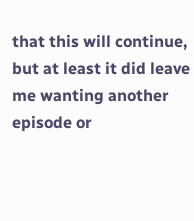that this will continue, but at least it did leave me wanting another episode or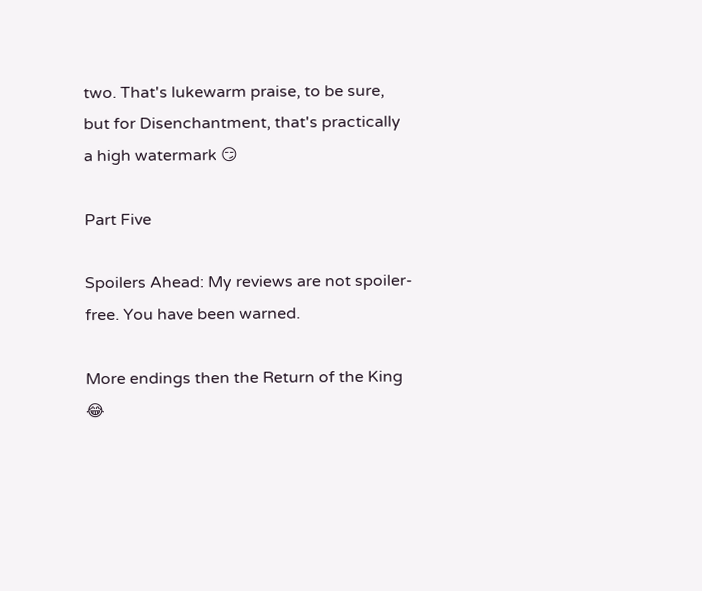two. That's lukewarm praise, to be sure, but for Disenchantment, that's practically a high watermark 😏

Part Five

Spoilers Ahead: My reviews are not spoiler-free. You have been warned.

More endings then the Return of the King 😂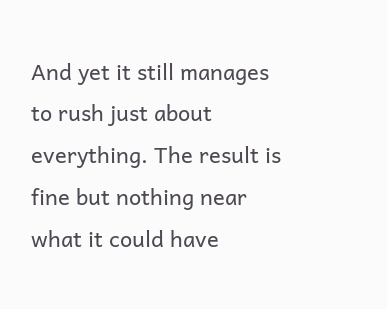And yet it still manages to rush just about everything. The result is fine but nothing near what it could have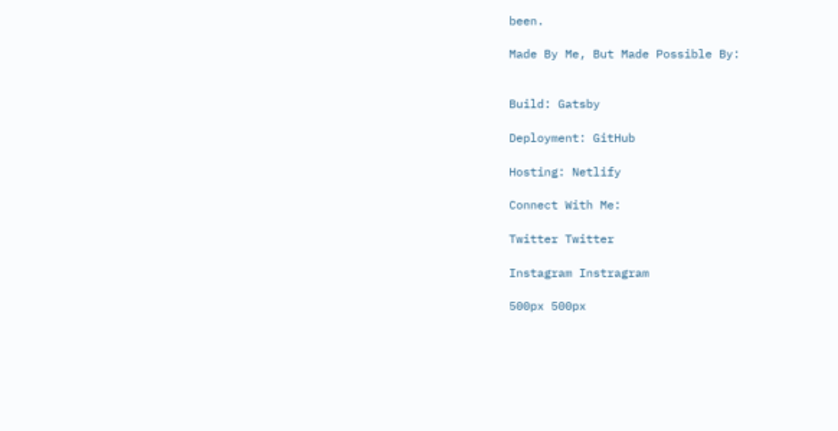been.

Made By Me, But Made Possible By:


Build: Gatsby

Deployment: GitHub

Hosting: Netlify

Connect With Me:

Twitter Twitter

Instagram Instragram

500px 500px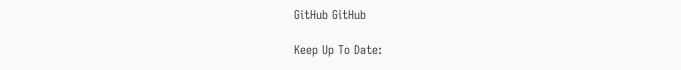GitHub GitHub

Keep Up To Date: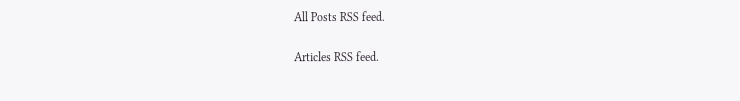All Posts RSS feed.

Articles RSS feed.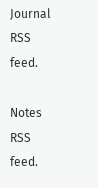Journal RSS feed.

Notes RSS feed.